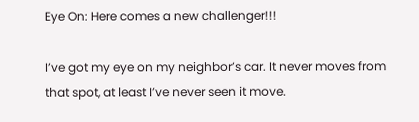Eye On: Here comes a new challenger!!!

I’ve got my eye on my neighbor’s car. It never moves from that spot, at least I’ve never seen it move.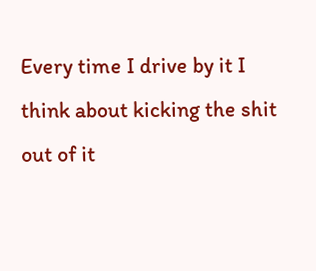Every time I drive by it I think about kicking the shit out of it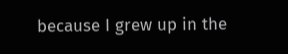because I grew up in the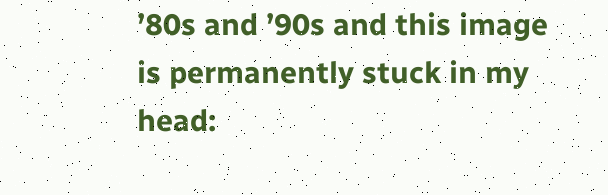’80s and ’90s and this image is permanently stuck in my head: